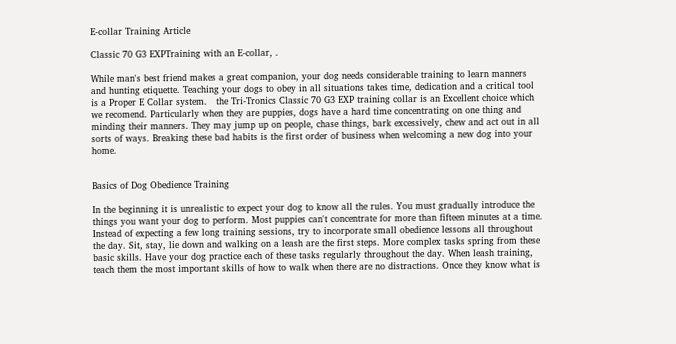E-collar Training Article

Classic 70 G3 EXPTraining with an E-collar, .

While man's best friend makes a great companion, your dog needs considerable training to learn manners and hunting etiquette. Teaching your dogs to obey in all situations takes time, dedication and a critical tool is a Proper E Collar system.   the Tri-Tronics Classic 70 G3 EXP training collar is an Excellent choice which we recomend. Particularly when they are puppies, dogs have a hard time concentrating on one thing and minding their manners. They may jump up on people, chase things, bark excessively, chew and act out in all sorts of ways. Breaking these bad habits is the first order of business when welcoming a new dog into your home.


Basics of Dog Obedience Training

In the beginning it is unrealistic to expect your dog to know all the rules. You must gradually introduce the things you want your dog to perform. Most puppies can't concentrate for more than fifteen minutes at a time. Instead of expecting a few long training sessions, try to incorporate small obedience lessons all throughout the day. Sit, stay, lie down and walking on a leash are the first steps. More complex tasks spring from these basic skills. Have your dog practice each of these tasks regularly throughout the day. When leash training, teach them the most important skills of how to walk when there are no distractions. Once they know what is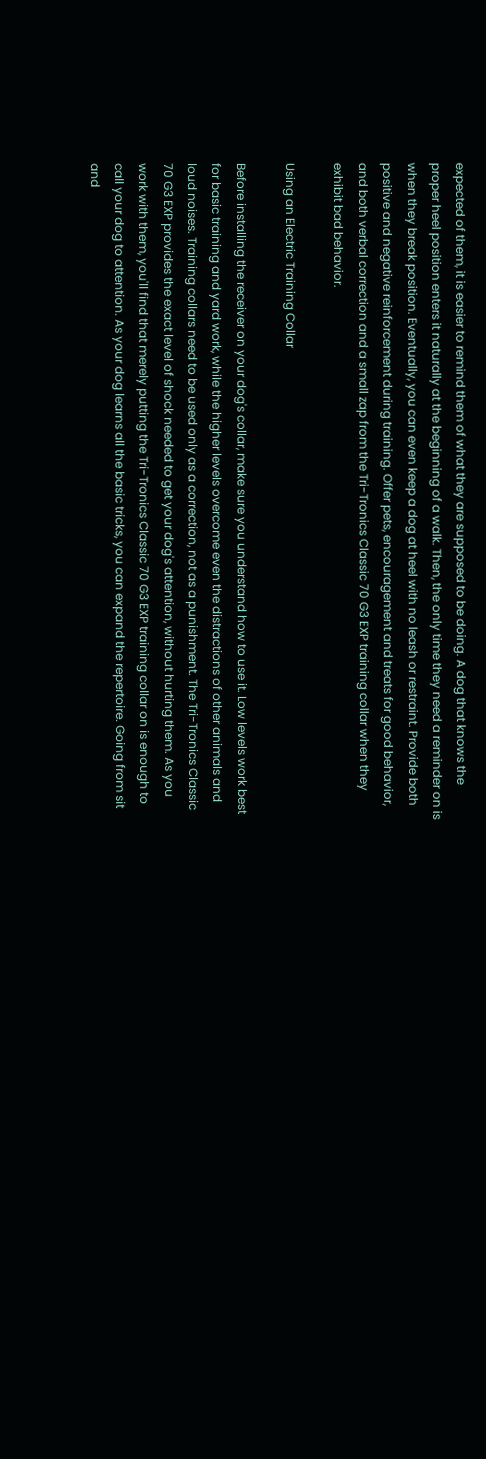expected of them, it is easier to remind them of what they are supposed to be doing. A dog that knows the proper heel position enters it naturally at the beginning of a walk. Then, the only time they need a reminder on is when they break position. Eventually, you can even keep a dog at heel with no leash or restraint. Provide both positive and negative reinforcement during training. Offer pets, encouragement and treats for good behavior, and both verbal correction and a small zap from the Tri-Tronics Classic 70 G3 EXP training collar when they exhibit bad behavior.

Using an Electric Training Collar

Before installing the receiver on your dog's collar, make sure you understand how to use it. Low levels work best for basic training and yard work, while the higher levels overcome even the distractions of other animals and loud noises. Training collars need to be used only as a correction, not as a punishment. The Tri-Tronics Classic 70 G3 EXP provides the exact level of shock needed to get your dog's attention, without hurting them. As you work with them, you'll find that merely putting the Tri-Tronics Classic 70 G3 EXP training collar on is enough to call your dog to attention. As your dog learns all the basic tricks, you can expand the repertoire. Going from sit and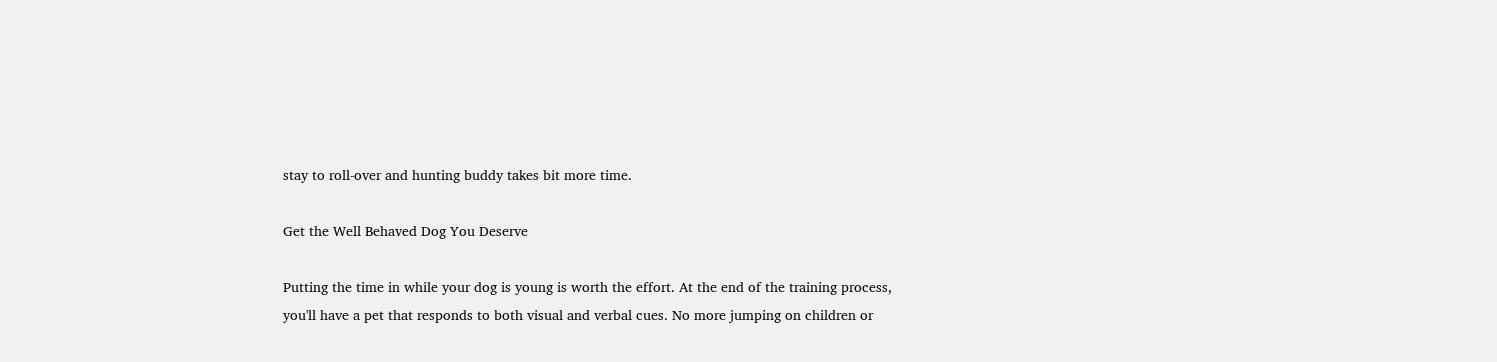stay to roll-over and hunting buddy takes bit more time.

Get the Well Behaved Dog You Deserve

Putting the time in while your dog is young is worth the effort. At the end of the training process, you'll have a pet that responds to both visual and verbal cues. No more jumping on children or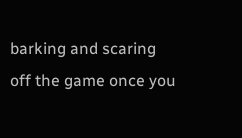barking and scaring off the game once you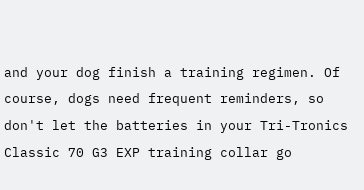and your dog finish a training regimen. Of course, dogs need frequent reminders, so don't let the batteries in your Tri-Tronics Classic 70 G3 EXP training collar go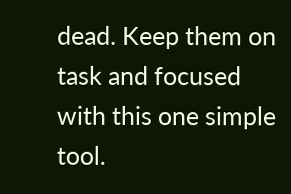dead. Keep them on task and focused with this one simple tool.